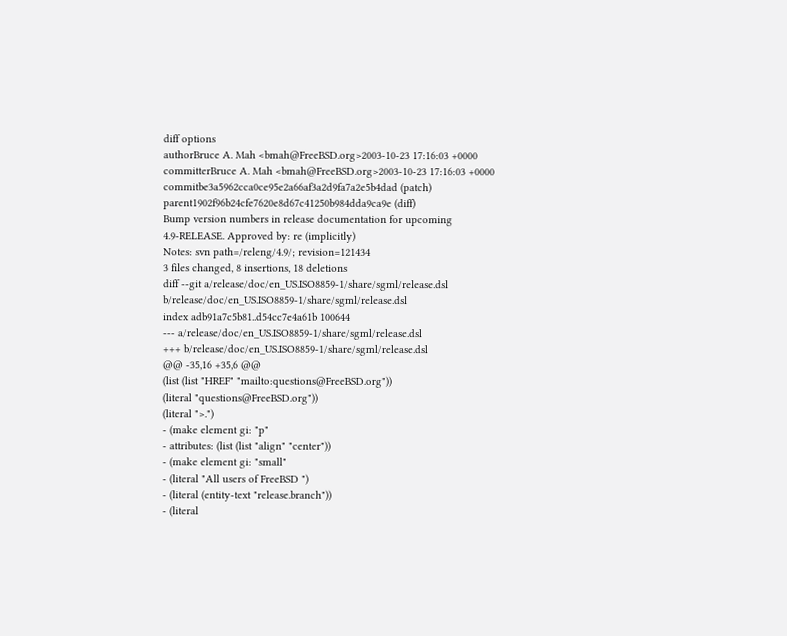diff options
authorBruce A. Mah <bmah@FreeBSD.org>2003-10-23 17:16:03 +0000
committerBruce A. Mah <bmah@FreeBSD.org>2003-10-23 17:16:03 +0000
commitbe3a5962cca0ce95e2a66af3a2d9fa7a2e5b4dad (patch)
parent1902f96b24cfe7620e8d67c41250b984dda9ca9e (diff)
Bump version numbers in release documentation for upcoming
4.9-RELEASE. Approved by: re (implicitly)
Notes: svn path=/releng/4.9/; revision=121434
3 files changed, 8 insertions, 18 deletions
diff --git a/release/doc/en_US.ISO8859-1/share/sgml/release.dsl b/release/doc/en_US.ISO8859-1/share/sgml/release.dsl
index adb91a7c5b81..d54cc7e4a61b 100644
--- a/release/doc/en_US.ISO8859-1/share/sgml/release.dsl
+++ b/release/doc/en_US.ISO8859-1/share/sgml/release.dsl
@@ -35,16 +35,6 @@
(list (list "HREF" "mailto:questions@FreeBSD.org"))
(literal "questions@FreeBSD.org"))
(literal ">.")
- (make element gi: "p"
- attributes: (list (list "align" "center"))
- (make element gi: "small"
- (literal "All users of FreeBSD ")
- (literal (entity-text "release.branch"))
- (literal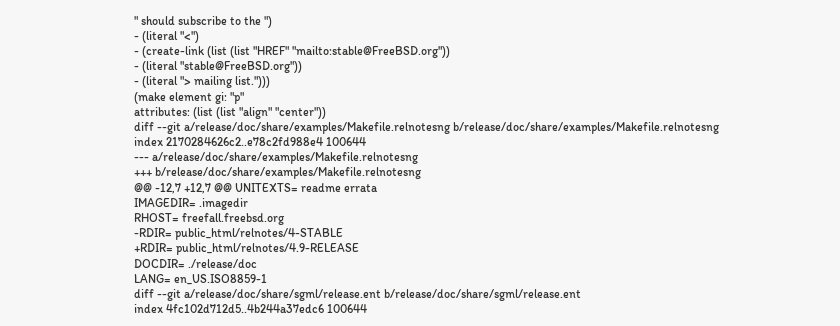" should subscribe to the ")
- (literal "<")
- (create-link (list (list "HREF" "mailto:stable@FreeBSD.org"))
- (literal "stable@FreeBSD.org"))
- (literal "> mailing list.")))
(make element gi: "p"
attributes: (list (list "align" "center"))
diff --git a/release/doc/share/examples/Makefile.relnotesng b/release/doc/share/examples/Makefile.relnotesng
index 2170284626c2..e78c2fd988e4 100644
--- a/release/doc/share/examples/Makefile.relnotesng
+++ b/release/doc/share/examples/Makefile.relnotesng
@@ -12,7 +12,7 @@ UNITEXTS= readme errata
IMAGEDIR= .imagedir
RHOST= freefall.freebsd.org
-RDIR= public_html/relnotes/4-STABLE
+RDIR= public_html/relnotes/4.9-RELEASE
DOCDIR= ./release/doc
LANG= en_US.ISO8859-1
diff --git a/release/doc/share/sgml/release.ent b/release/doc/share/sgml/release.ent
index 4fc102d712d5..4b244a37edc6 100644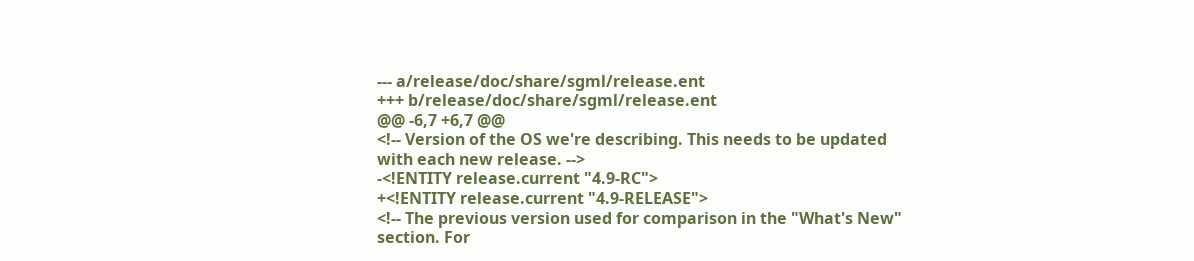--- a/release/doc/share/sgml/release.ent
+++ b/release/doc/share/sgml/release.ent
@@ -6,7 +6,7 @@
<!-- Version of the OS we're describing. This needs to be updated
with each new release. -->
-<!ENTITY release.current "4.9-RC">
+<!ENTITY release.current "4.9-RELEASE">
<!-- The previous version used for comparison in the "What's New"
section. For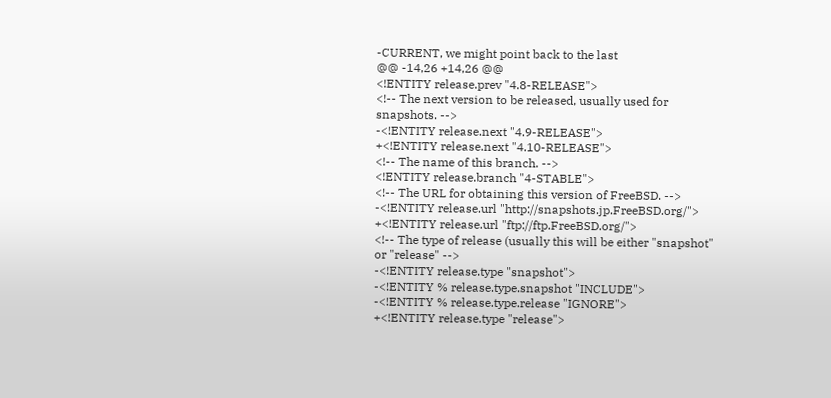-CURRENT, we might point back to the last
@@ -14,26 +14,26 @@
<!ENTITY release.prev "4.8-RELEASE">
<!-- The next version to be released, usually used for snapshots. -->
-<!ENTITY release.next "4.9-RELEASE">
+<!ENTITY release.next "4.10-RELEASE">
<!-- The name of this branch. -->
<!ENTITY release.branch "4-STABLE">
<!-- The URL for obtaining this version of FreeBSD. -->
-<!ENTITY release.url "http://snapshots.jp.FreeBSD.org/">
+<!ENTITY release.url "ftp://ftp.FreeBSD.org/">
<!-- The type of release (usually this will be either "snapshot"
or "release" -->
-<!ENTITY release.type "snapshot">
-<!ENTITY % release.type.snapshot "INCLUDE">
-<!ENTITY % release.type.release "IGNORE">
+<!ENTITY release.type "release">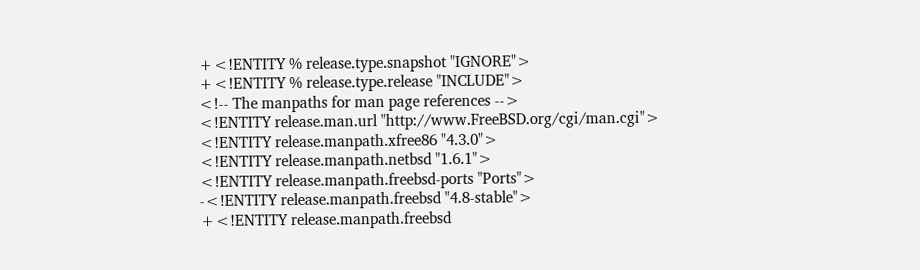+<!ENTITY % release.type.snapshot "IGNORE">
+<!ENTITY % release.type.release "INCLUDE">
<!-- The manpaths for man page references -->
<!ENTITY release.man.url "http://www.FreeBSD.org/cgi/man.cgi">
<!ENTITY release.manpath.xfree86 "4.3.0">
<!ENTITY release.manpath.netbsd "1.6.1">
<!ENTITY release.manpath.freebsd-ports "Ports">
-<!ENTITY release.manpath.freebsd "4.8-stable">
+<!ENTITY release.manpath.freebsd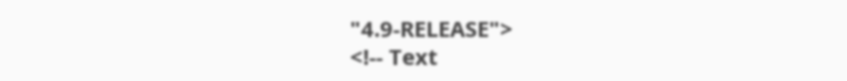"4.9-RELEASE">
<!-- Text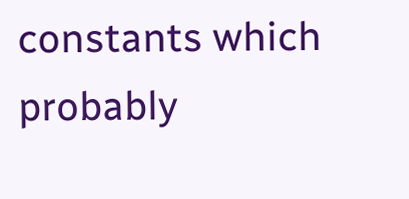constants which probably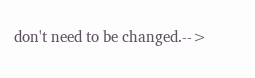don't need to be changed.-->